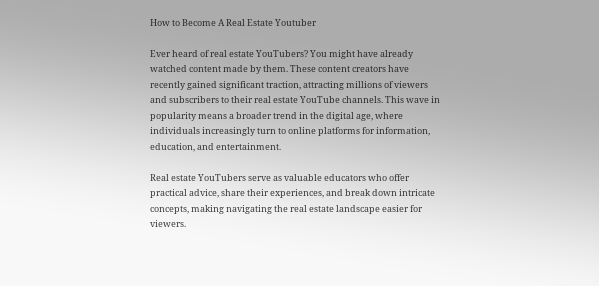How to Become A Real Estate Youtuber

Ever heard of real estate YouTubers? You might have already watched content made by them. These content creators have recently gained significant traction, attracting millions of viewers and subscribers to their real estate YouTube channels. This wave in popularity means a broader trend in the digital age, where individuals increasingly turn to online platforms for information, education, and entertainment.

Real estate YouTubers serve as valuable educators who offer practical advice, share their experiences, and break down intricate concepts, making navigating the real estate landscape easier for viewers.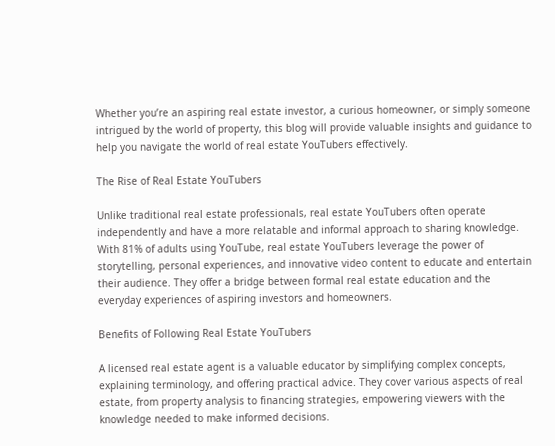Whether you’re an aspiring real estate investor, a curious homeowner, or simply someone intrigued by the world of property, this blog will provide valuable insights and guidance to help you navigate the world of real estate YouTubers effectively.

The Rise of Real Estate YouTubers

Unlike traditional real estate professionals, real estate YouTubers often operate independently and have a more relatable and informal approach to sharing knowledge. With 81% of adults using YouTube, real estate YouTubers leverage the power of storytelling, personal experiences, and innovative video content to educate and entertain their audience. They offer a bridge between formal real estate education and the everyday experiences of aspiring investors and homeowners.

Benefits of Following Real Estate YouTubers

A licensed real estate agent is a valuable educator by simplifying complex concepts, explaining terminology, and offering practical advice. They cover various aspects of real estate, from property analysis to financing strategies, empowering viewers with the knowledge needed to make informed decisions.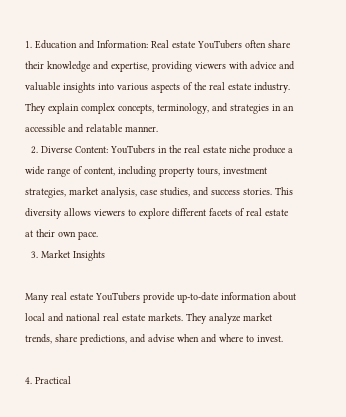1. Education and Information: Real estate YouTubers often share their knowledge and expertise, providing viewers with advice and valuable insights into various aspects of the real estate industry. They explain complex concepts, terminology, and strategies in an accessible and relatable manner.
  2. Diverse Content: YouTubers in the real estate niche produce a wide range of content, including property tours, investment strategies, market analysis, case studies, and success stories. This diversity allows viewers to explore different facets of real estate at their own pace.
  3. Market Insights

Many real estate YouTubers provide up-to-date information about local and national real estate markets. They analyze market trends, share predictions, and advise when and where to invest.

4. Practical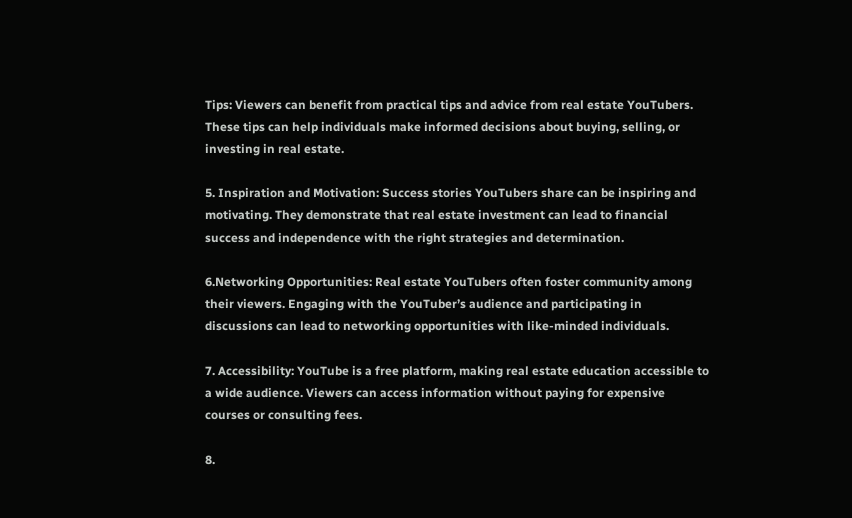Tips: Viewers can benefit from practical tips and advice from real estate YouTubers. These tips can help individuals make informed decisions about buying, selling, or investing in real estate.

5. Inspiration and Motivation: Success stories YouTubers share can be inspiring and motivating. They demonstrate that real estate investment can lead to financial success and independence with the right strategies and determination.

6.Networking Opportunities: Real estate YouTubers often foster community among their viewers. Engaging with the YouTuber’s audience and participating in discussions can lead to networking opportunities with like-minded individuals.

7. Accessibility: YouTube is a free platform, making real estate education accessible to a wide audience. Viewers can access information without paying for expensive courses or consulting fees.

8.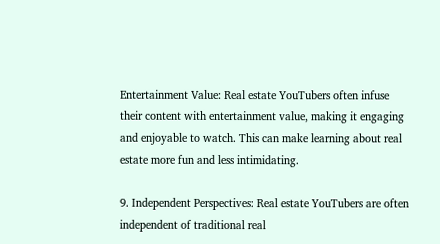Entertainment Value: Real estate YouTubers often infuse their content with entertainment value, making it engaging and enjoyable to watch. This can make learning about real estate more fun and less intimidating.

9. Independent Perspectives: Real estate YouTubers are often independent of traditional real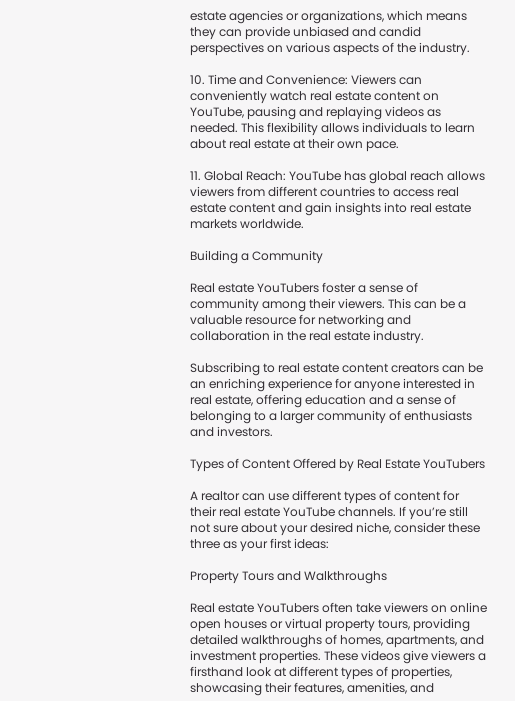estate agencies or organizations, which means they can provide unbiased and candid perspectives on various aspects of the industry.

10. Time and Convenience: Viewers can conveniently watch real estate content on YouTube, pausing and replaying videos as needed. This flexibility allows individuals to learn about real estate at their own pace.

11. Global Reach: YouTube has global reach allows viewers from different countries to access real estate content and gain insights into real estate markets worldwide.

Building a Community

Real estate YouTubers foster a sense of community among their viewers. This can be a valuable resource for networking and collaboration in the real estate industry.

Subscribing to real estate content creators can be an enriching experience for anyone interested in real estate, offering education and a sense of belonging to a larger community of enthusiasts and investors.

Types of Content Offered by Real Estate YouTubers

A realtor can use different types of content for their real estate YouTube channels. If you’re still not sure about your desired niche, consider these three as your first ideas:

Property Tours and Walkthroughs

Real estate YouTubers often take viewers on online open houses or virtual property tours, providing detailed walkthroughs of homes, apartments, and investment properties. These videos give viewers a firsthand look at different types of properties, showcasing their features, amenities, and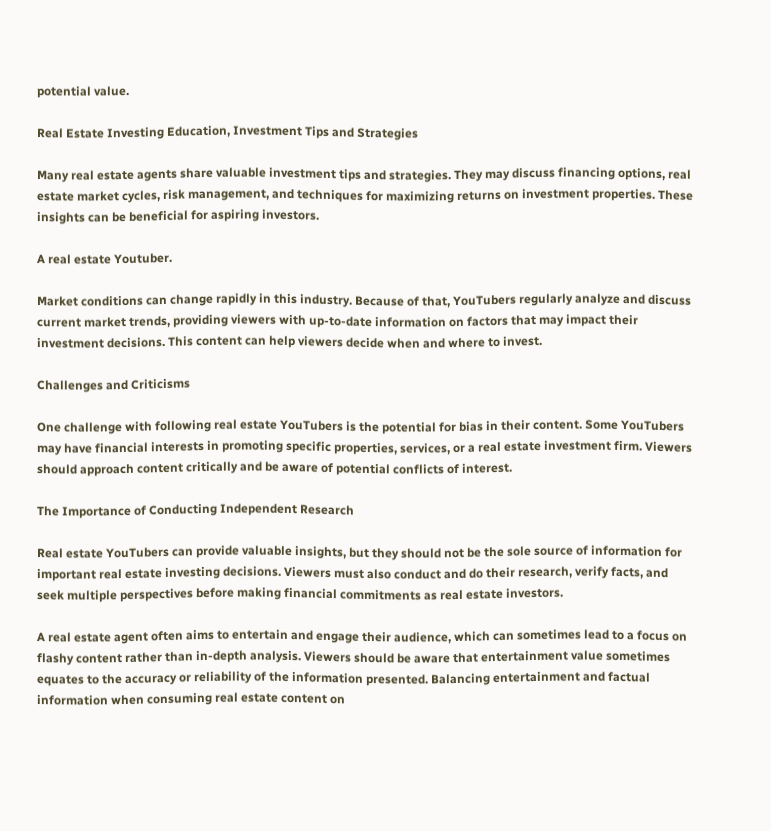potential value.

Real Estate Investing Education, Investment Tips and Strategies

Many real estate agents share valuable investment tips and strategies. They may discuss financing options, real estate market cycles, risk management, and techniques for maximizing returns on investment properties. These insights can be beneficial for aspiring investors.

A real estate Youtuber.

Market conditions can change rapidly in this industry. Because of that, YouTubers regularly analyze and discuss current market trends, providing viewers with up-to-date information on factors that may impact their investment decisions. This content can help viewers decide when and where to invest.

Challenges and Criticisms

One challenge with following real estate YouTubers is the potential for bias in their content. Some YouTubers may have financial interests in promoting specific properties, services, or a real estate investment firm. Viewers should approach content critically and be aware of potential conflicts of interest.

The Importance of Conducting Independent Research

Real estate YouTubers can provide valuable insights, but they should not be the sole source of information for important real estate investing decisions. Viewers must also conduct and do their research, verify facts, and seek multiple perspectives before making financial commitments as real estate investors.

A real estate agent often aims to entertain and engage their audience, which can sometimes lead to a focus on flashy content rather than in-depth analysis. Viewers should be aware that entertainment value sometimes equates to the accuracy or reliability of the information presented. Balancing entertainment and factual information when consuming real estate content on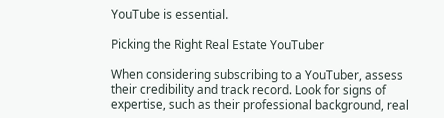YouTube is essential.

Picking the Right Real Estate YouTuber

When considering subscribing to a YouTuber, assess their credibility and track record. Look for signs of expertise, such as their professional background, real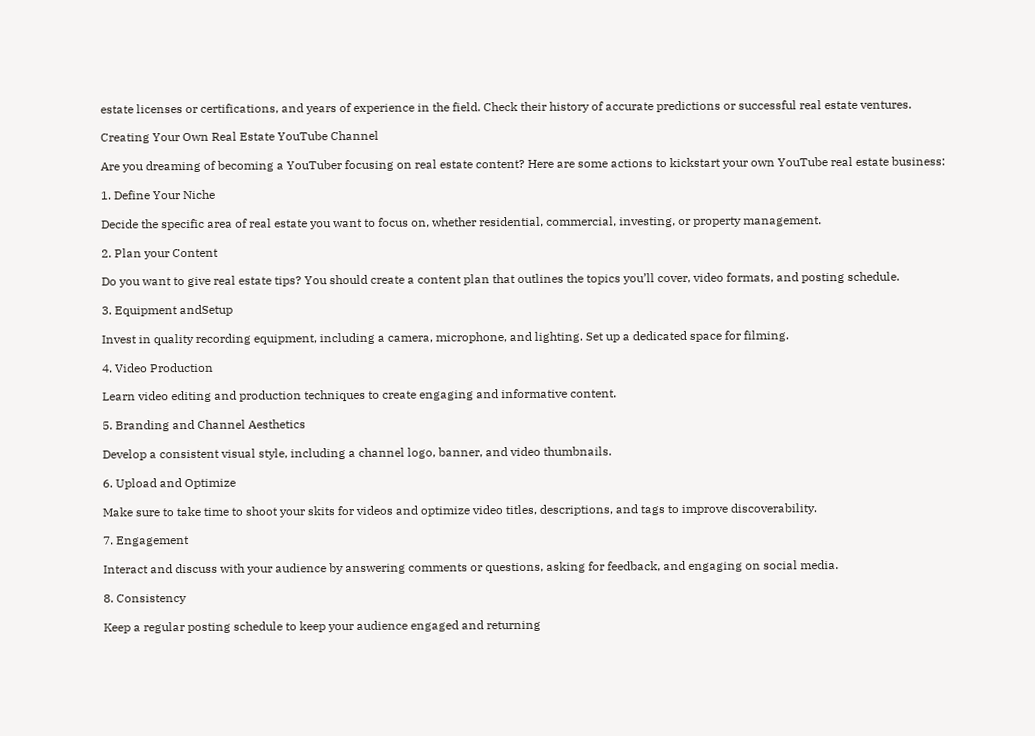estate licenses or certifications, and years of experience in the field. Check their history of accurate predictions or successful real estate ventures.

Creating Your Own Real Estate YouTube Channel

Are you dreaming of becoming a YouTuber focusing on real estate content? Here are some actions to kickstart your own YouTube real estate business:

1. Define Your Niche

Decide the specific area of real estate you want to focus on, whether residential, commercial, investing, or property management.

2. Plan your Content

Do you want to give real estate tips? You should create a content plan that outlines the topics you’ll cover, video formats, and posting schedule.

3. Equipment andSetup

Invest in quality recording equipment, including a camera, microphone, and lighting. Set up a dedicated space for filming.

4. Video Production

Learn video editing and production techniques to create engaging and informative content.

5. Branding and Channel Aesthetics

Develop a consistent visual style, including a channel logo, banner, and video thumbnails.

6. Upload and Optimize

Make sure to take time to shoot your skits for videos and optimize video titles, descriptions, and tags to improve discoverability.

7. Engagement

Interact and discuss with your audience by answering comments or questions, asking for feedback, and engaging on social media.

8. Consistency

Keep a regular posting schedule to keep your audience engaged and returning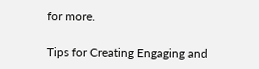for more.

Tips for Creating Engaging and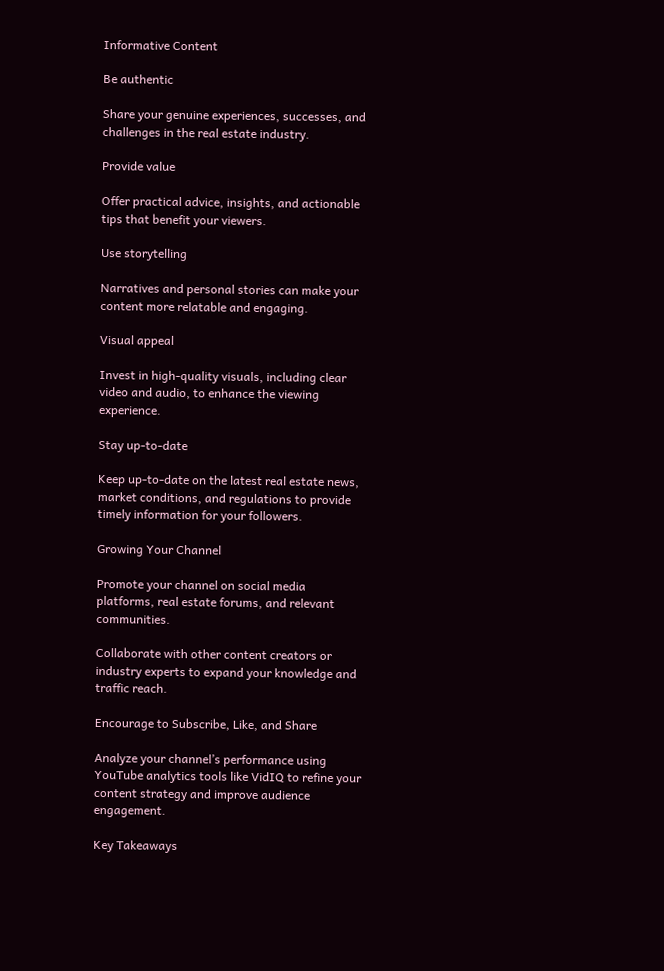Informative Content

Be authentic

Share your genuine experiences, successes, and challenges in the real estate industry.

Provide value

Offer practical advice, insights, and actionable tips that benefit your viewers.

Use storytelling

Narratives and personal stories can make your content more relatable and engaging.

Visual appeal

Invest in high-quality visuals, including clear video and audio, to enhance the viewing experience.

Stay up-to-date

Keep up-to-date on the latest real estate news, market conditions, and regulations to provide timely information for your followers.

Growing Your Channel

Promote your channel on social media platforms, real estate forums, and relevant communities.

Collaborate with other content creators or industry experts to expand your knowledge and traffic reach.

Encourage to Subscribe, Like, and Share

Analyze your channel’s performance using YouTube analytics tools like VidIQ to refine your content strategy and improve audience engagement.

Key Takeaways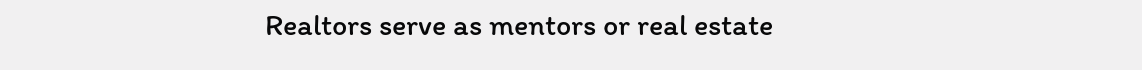Realtors serve as mentors or real estate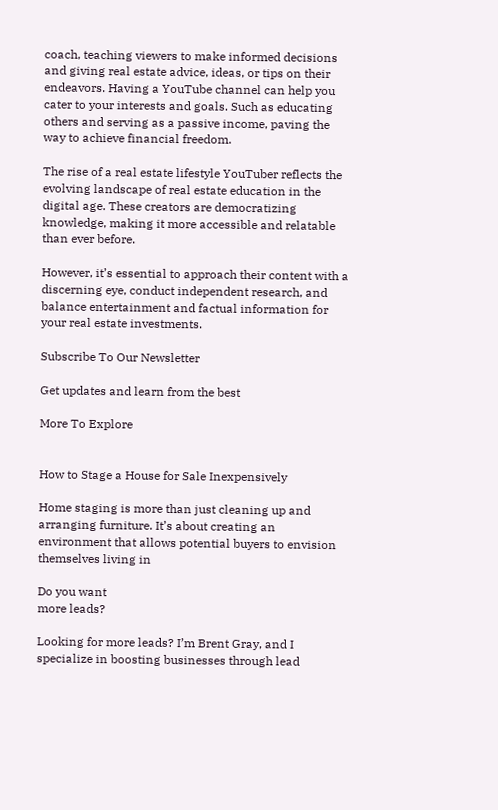coach, teaching viewers to make informed decisions and giving real estate advice, ideas, or tips on their endeavors. Having a YouTube channel can help you cater to your interests and goals. Such as educating others and serving as a passive income, paving the way to achieve financial freedom.

The rise of a real estate lifestyle YouTuber reflects the evolving landscape of real estate education in the digital age. These creators are democratizing knowledge, making it more accessible and relatable than ever before.

However, it’s essential to approach their content with a discerning eye, conduct independent research, and balance entertainment and factual information for your real estate investments.

Subscribe To Our Newsletter

Get updates and learn from the best

More To Explore


How to Stage a House for Sale Inexpensively

Home staging is more than just cleaning up and arranging furniture. It’s about creating an environment that allows potential buyers to envision themselves living in

Do you want
more leads?

Looking for more leads? I’m Brent Gray, and I specialize in boosting businesses through lead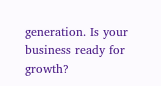generation. Is your business ready for growth?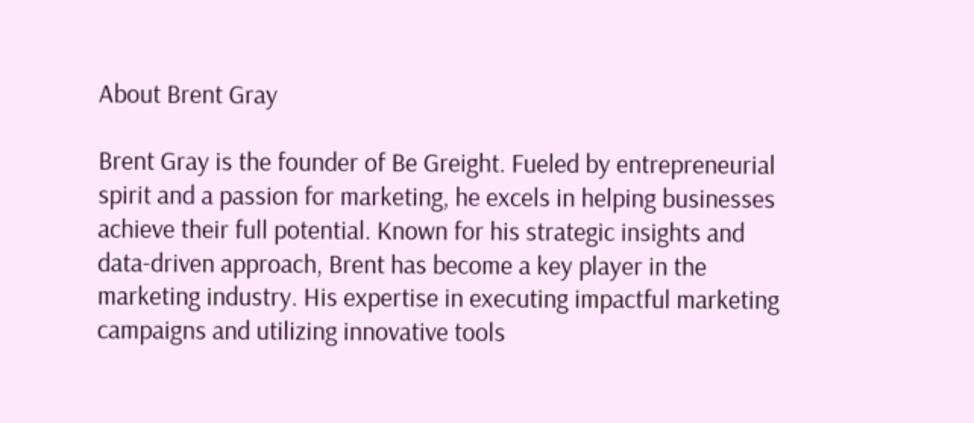About Brent Gray

Brent Gray is the founder of Be Greight. Fueled by entrepreneurial spirit and a passion for marketing, he excels in helping businesses achieve their full potential. Known for his strategic insights and data-driven approach, Brent has become a key player in the marketing industry. His expertise in executing impactful marketing campaigns and utilizing innovative tools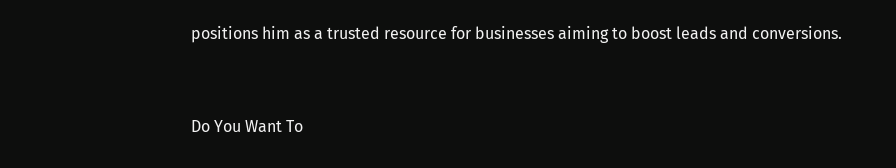positions him as a trusted resource for businesses aiming to boost leads and conversions.


Do You Want To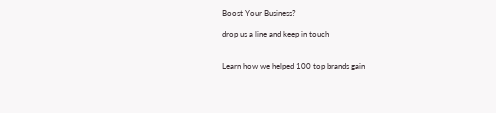Boost Your Business?

drop us a line and keep in touch


Learn how we helped 100 top brands gain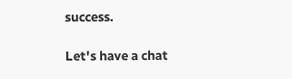success.

Let's have a chat